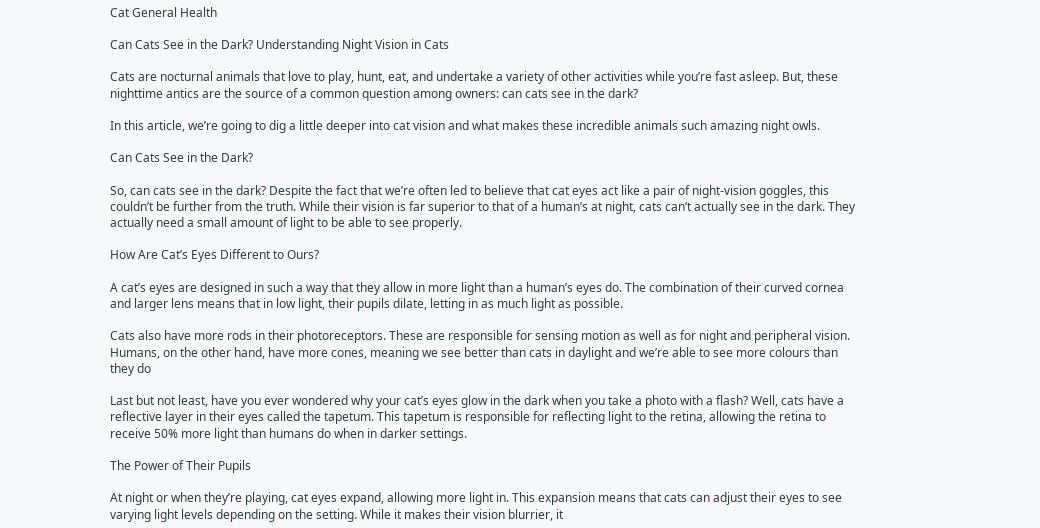Cat General Health

Can Cats See in the Dark? Understanding Night Vision in Cats

Cats are nocturnal animals that love to play, hunt, eat, and undertake a variety of other activities while you’re fast asleep. But, these nighttime antics are the source of a common question among owners: can cats see in the dark?

In this article, we’re going to dig a little deeper into cat vision and what makes these incredible animals such amazing night owls.

Can Cats See in the Dark?

So, can cats see in the dark? Despite the fact that we’re often led to believe that cat eyes act like a pair of night-vision goggles, this couldn’t be further from the truth. While their vision is far superior to that of a human’s at night, cats can’t actually see in the dark. They actually need a small amount of light to be able to see properly.

How Are Cat’s Eyes Different to Ours?

A cat’s eyes are designed in such a way that they allow in more light than a human’s eyes do. The combination of their curved cornea and larger lens means that in low light, their pupils dilate, letting in as much light as possible.

Cats also have more rods in their photoreceptors. These are responsible for sensing motion as well as for night and peripheral vision. Humans, on the other hand, have more cones, meaning we see better than cats in daylight and we’re able to see more colours than they do

Last but not least, have you ever wondered why your cat’s eyes glow in the dark when you take a photo with a flash? Well, cats have a reflective layer in their eyes called the tapetum. This tapetum is responsible for reflecting light to the retina, allowing the retina to receive 50% more light than humans do when in darker settings.

The Power of Their Pupils

At night or when they’re playing, cat eyes expand, allowing more light in. This expansion means that cats can adjust their eyes to see varying light levels depending on the setting. While it makes their vision blurrier, it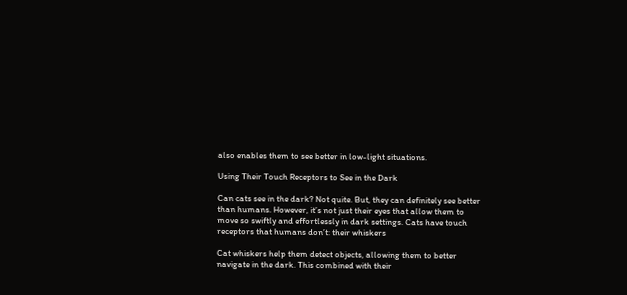also enables them to see better in low-light situations.

Using Their Touch Receptors to See in the Dark

Can cats see in the dark? Not quite. But, they can definitely see better than humans. However, it’s not just their eyes that allow them to move so swiftly and effortlessly in dark settings. Cats have touch receptors that humans don’t: their whiskers

Cat whiskers help them detect objects, allowing them to better navigate in the dark. This combined with their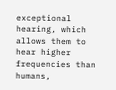exceptional hearing, which allows them to hear higher frequencies than humans,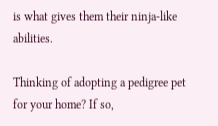is what gives them their ninja-like abilities.

Thinking of adopting a pedigree pet for your home? If so,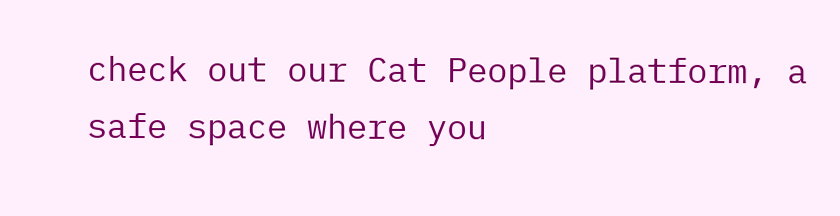check out our Cat People platform, a safe space where you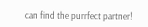can find the purrfect partner!